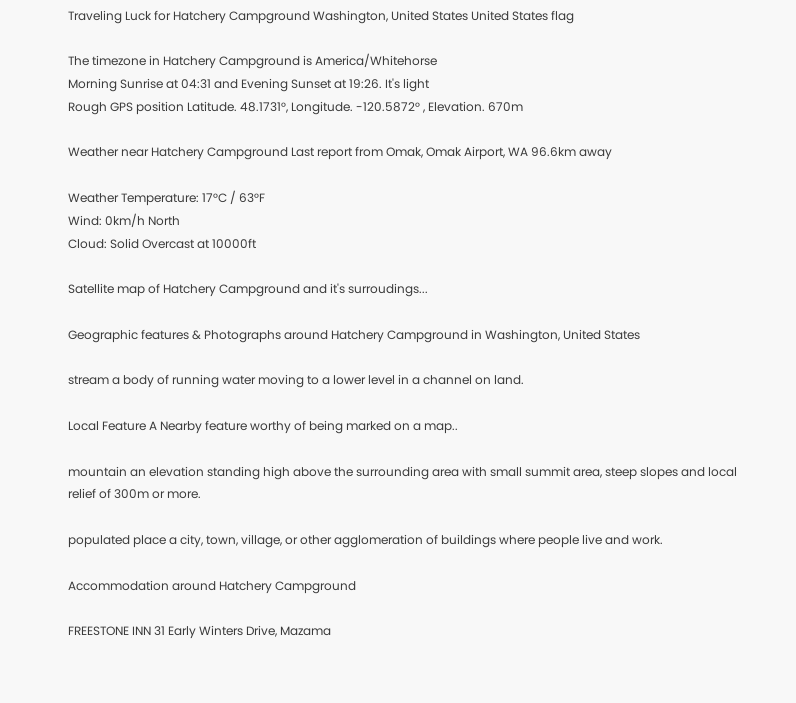Traveling Luck for Hatchery Campground Washington, United States United States flag

The timezone in Hatchery Campground is America/Whitehorse
Morning Sunrise at 04:31 and Evening Sunset at 19:26. It's light
Rough GPS position Latitude. 48.1731°, Longitude. -120.5872° , Elevation. 670m

Weather near Hatchery Campground Last report from Omak, Omak Airport, WA 96.6km away

Weather Temperature: 17°C / 63°F
Wind: 0km/h North
Cloud: Solid Overcast at 10000ft

Satellite map of Hatchery Campground and it's surroudings...

Geographic features & Photographs around Hatchery Campground in Washington, United States

stream a body of running water moving to a lower level in a channel on land.

Local Feature A Nearby feature worthy of being marked on a map..

mountain an elevation standing high above the surrounding area with small summit area, steep slopes and local relief of 300m or more.

populated place a city, town, village, or other agglomeration of buildings where people live and work.

Accommodation around Hatchery Campground

FREESTONE INN 31 Early Winters Drive, Mazama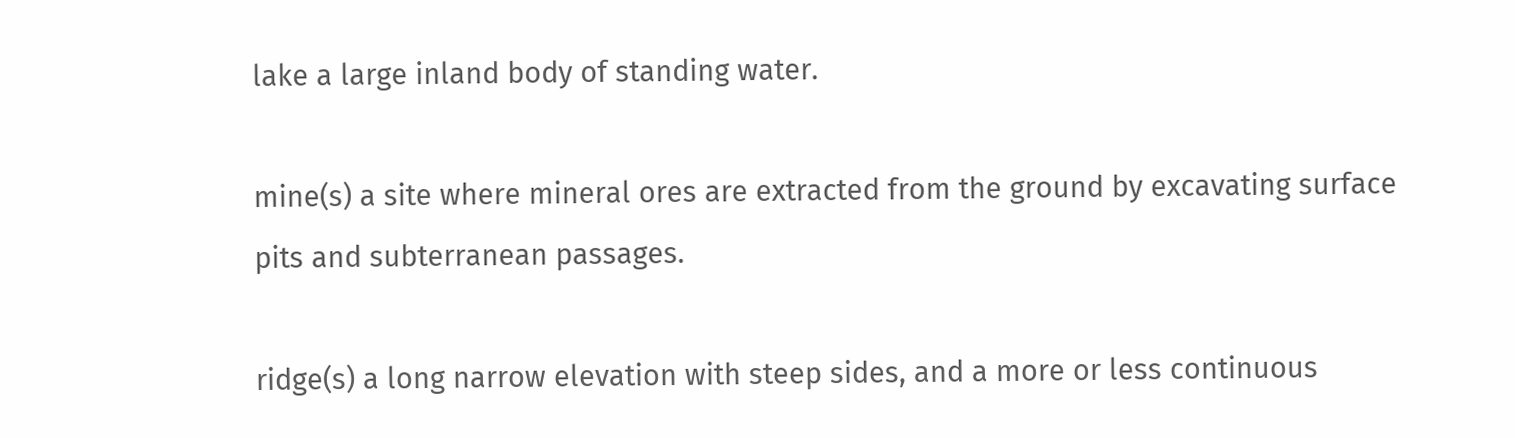lake a large inland body of standing water.

mine(s) a site where mineral ores are extracted from the ground by excavating surface pits and subterranean passages.

ridge(s) a long narrow elevation with steep sides, and a more or less continuous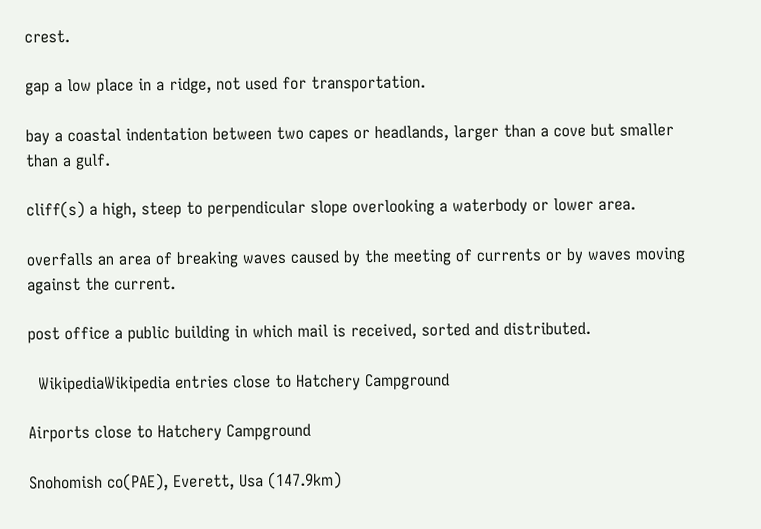crest.

gap a low place in a ridge, not used for transportation.

bay a coastal indentation between two capes or headlands, larger than a cove but smaller than a gulf.

cliff(s) a high, steep to perpendicular slope overlooking a waterbody or lower area.

overfalls an area of breaking waves caused by the meeting of currents or by waves moving against the current.

post office a public building in which mail is received, sorted and distributed.

  WikipediaWikipedia entries close to Hatchery Campground

Airports close to Hatchery Campground

Snohomish co(PAE), Everett, Usa (147.9km)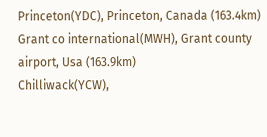Princeton(YDC), Princeton, Canada (163.4km)
Grant co international(MWH), Grant county airport, Usa (163.9km)
Chilliwack(YCW),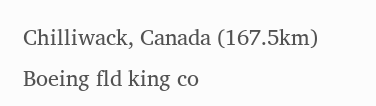Chilliwack, Canada (167.5km)
Boeing fld king co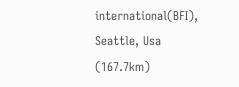international(BFI), Seattle, Usa (167.7km)